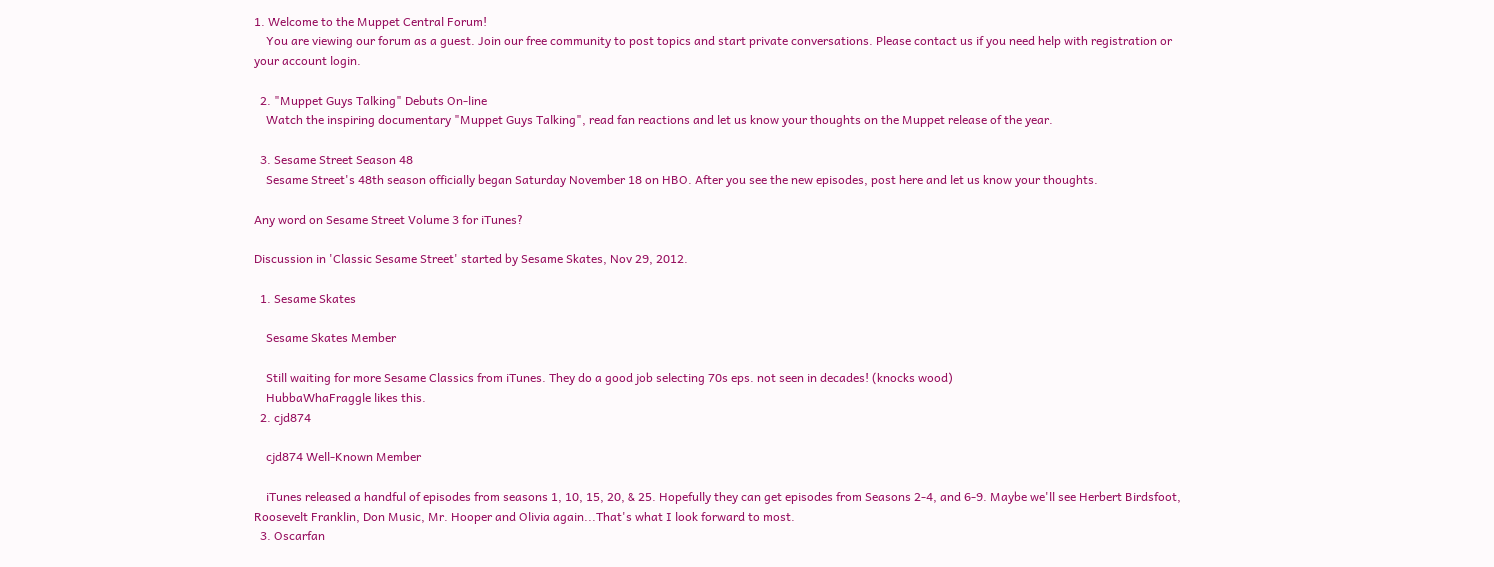1. Welcome to the Muppet Central Forum!
    You are viewing our forum as a guest. Join our free community to post topics and start private conversations. Please contact us if you need help with registration or your account login.

  2. "Muppet Guys Talking" Debuts On-line
    Watch the inspiring documentary "Muppet Guys Talking", read fan reactions and let us know your thoughts on the Muppet release of the year.

  3. Sesame Street Season 48
    Sesame Street's 48th season officially began Saturday November 18 on HBO. After you see the new episodes, post here and let us know your thoughts.

Any word on Sesame Street Volume 3 for iTunes?

Discussion in 'Classic Sesame Street' started by Sesame Skates, Nov 29, 2012.

  1. Sesame Skates

    Sesame Skates Member

    Still waiting for more Sesame Classics from iTunes. They do a good job selecting 70s eps. not seen in decades! (knocks wood)
    HubbaWhaFraggle likes this.
  2. cjd874

    cjd874 Well-Known Member

    iTunes released a handful of episodes from seasons 1, 10, 15, 20, & 25. Hopefully they can get episodes from Seasons 2-4, and 6-9. Maybe we'll see Herbert Birdsfoot, Roosevelt Franklin, Don Music, Mr. Hooper and Olivia again...That's what I look forward to most.
  3. Oscarfan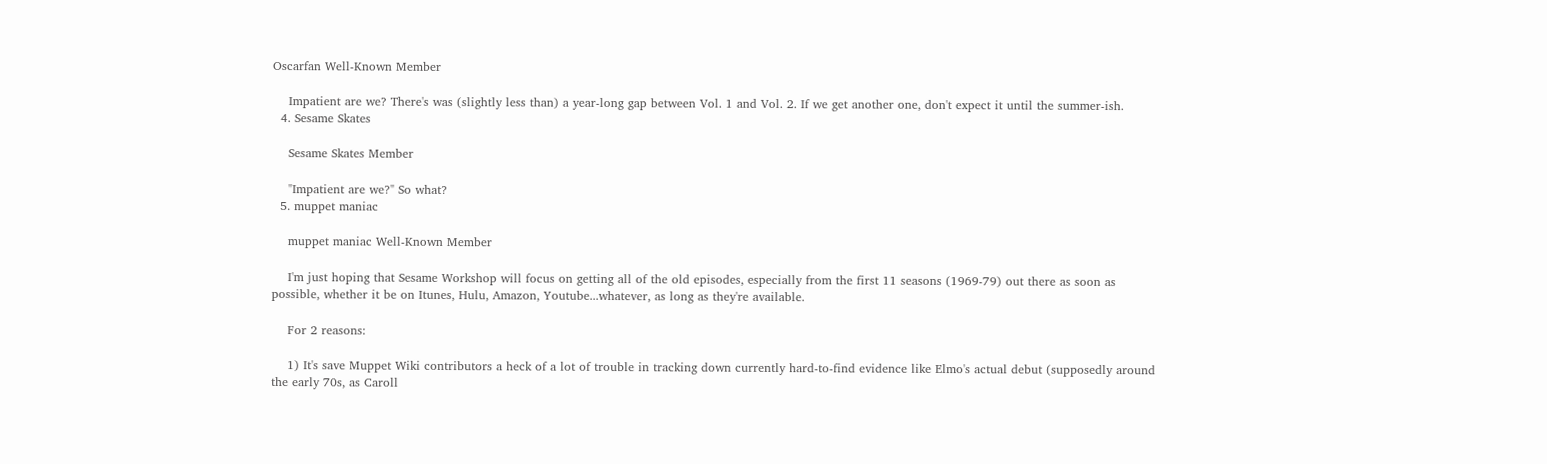Oscarfan Well-Known Member

    Impatient are we? There's was (slightly less than) a year-long gap between Vol. 1 and Vol. 2. If we get another one, don't expect it until the summer-ish.
  4. Sesame Skates

    Sesame Skates Member

    "Impatient are we?" So what?
  5. muppet maniac

    muppet maniac Well-Known Member

    I'm just hoping that Sesame Workshop will focus on getting all of the old episodes, especially from the first 11 seasons (1969-79) out there as soon as possible, whether it be on Itunes, Hulu, Amazon, Youtube...whatever, as long as they're available.

    For 2 reasons:

    1) It's save Muppet Wiki contributors a heck of a lot of trouble in tracking down currently hard-to-find evidence like Elmo's actual debut (supposedly around the early 70s, as Caroll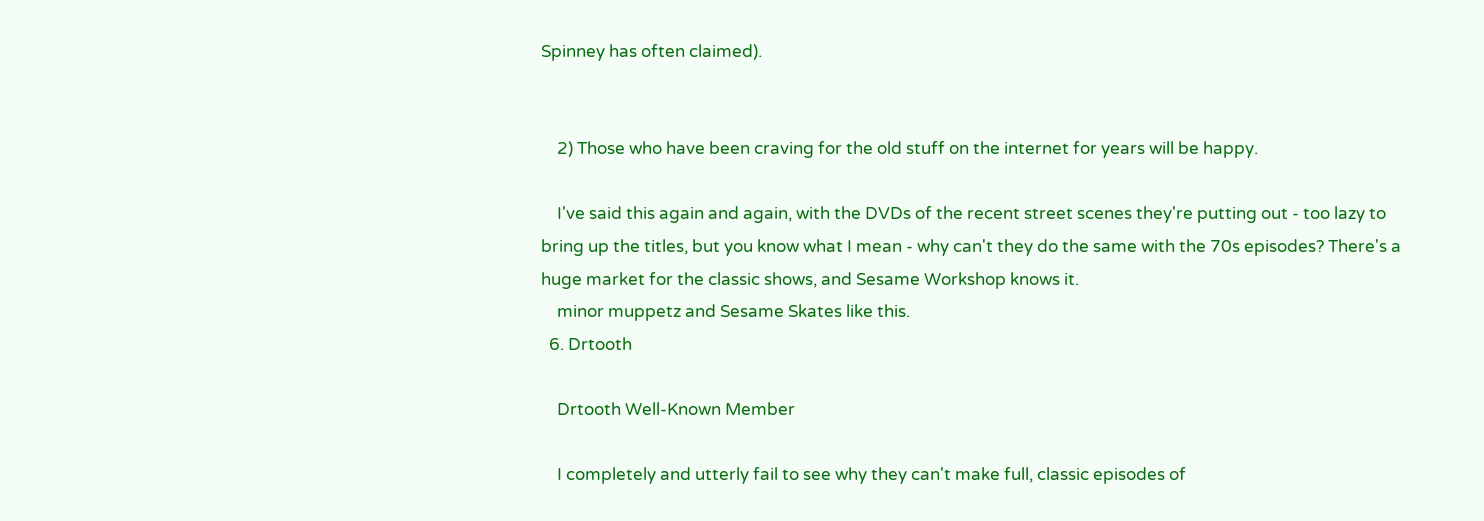Spinney has often claimed).


    2) Those who have been craving for the old stuff on the internet for years will be happy.

    I've said this again and again, with the DVDs of the recent street scenes they're putting out - too lazy to bring up the titles, but you know what I mean - why can't they do the same with the 70s episodes? There's a huge market for the classic shows, and Sesame Workshop knows it.
    minor muppetz and Sesame Skates like this.
  6. Drtooth

    Drtooth Well-Known Member

    I completely and utterly fail to see why they can't make full, classic episodes of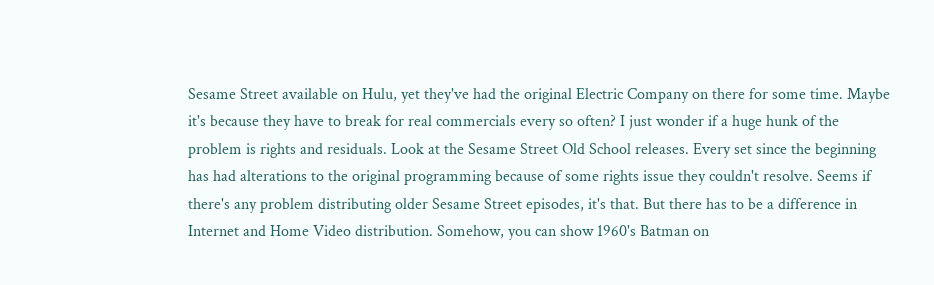Sesame Street available on Hulu, yet they've had the original Electric Company on there for some time. Maybe it's because they have to break for real commercials every so often? I just wonder if a huge hunk of the problem is rights and residuals. Look at the Sesame Street Old School releases. Every set since the beginning has had alterations to the original programming because of some rights issue they couldn't resolve. Seems if there's any problem distributing older Sesame Street episodes, it's that. But there has to be a difference in Internet and Home Video distribution. Somehow, you can show 1960's Batman on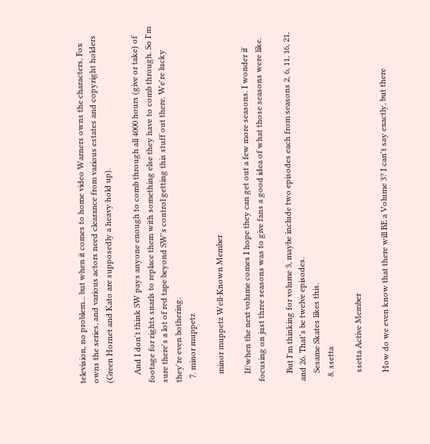television, no problem... but when it comes to home video Warners owns the characters, Fox owns the series, and various actors need clearance from various estates and copyright holders (Green Hornet and Kato are supposedly a heavy hold up).

    And I don't think SW pays anyone enough to comb through all 4000 hours (give or take) of footage for rights snarls to replace them with something else they have to comb through. So I'm sure there's a lot of red tape beyond SW's control getting this stuff out there. We're lucky they're even bothering.
  7. minor muppetz

    minor muppetz Well-Known Member

    If/when the next volume comes I hope they can get out a few more seasons. I wonder if focusing on just three seasons was to give fans a good idea of what those seasons were like.

    But I'm thinking for volume 3, maybe include two episodes each from seasons 2, 6, 11, 16, 21, and 26. That's be twelve episodes.
    Sesame Skates likes this.
  8. ssetta

    ssetta Active Member

    How do we even know that there will BE a Volume 3? I can't say exactly, but there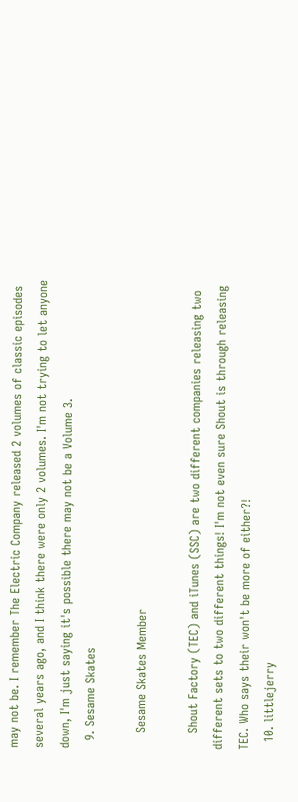may not be. I remember The Electric Company released 2 volumes of classic episodes several years ago, and I think there were only 2 volumes. I'm not trying to let anyone down, I'm just saying it's possible there may not be a Volume 3.
  9. Sesame Skates

    Sesame Skates Member

    Shout Factory (TEC) and iTunes (SSC) are two different companies releasing two different sets to two different things! I'm not even sure Shout is through releasing TEC. Who says their won't be more of either?!
  10. littlejerry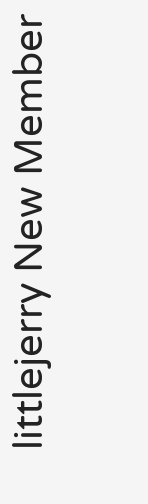littlejerry New Member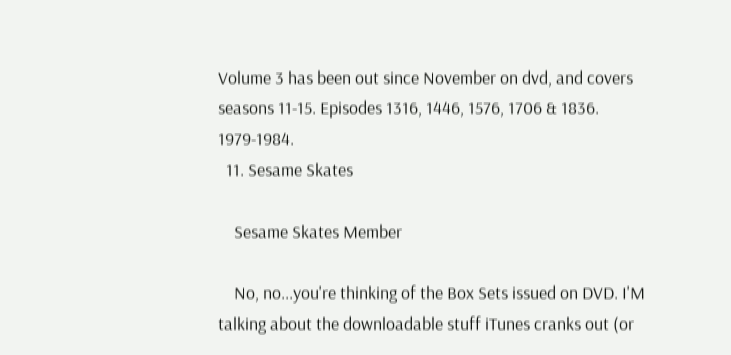Volume 3 has been out since November on dvd, and covers seasons 11-15. Episodes 1316, 1446, 1576, 1706 & 1836. 1979-1984.
  11. Sesame Skates

    Sesame Skates Member

    No, no...you're thinking of the Box Sets issued on DVD. I'M talking about the downloadable stuff iTunes cranks out (or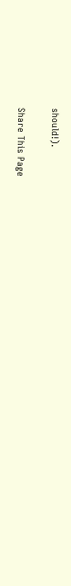should!).

Share This Page